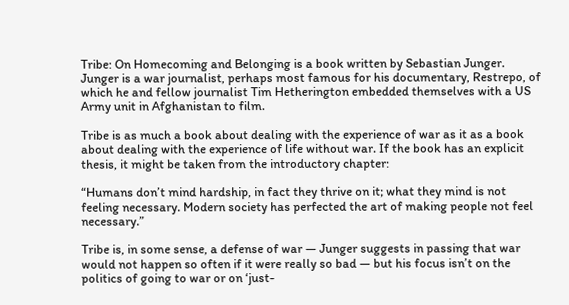Tribe: On Homecoming and Belonging is a book written by Sebastian Junger. Junger is a war journalist, perhaps most famous for his documentary, Restrepo, of which he and fellow journalist Tim Hetherington embedded themselves with a US Army unit in Afghanistan to film.

Tribe is as much a book about dealing with the experience of war as it as a book about dealing with the experience of life without war. If the book has an explicit thesis, it might be taken from the introductory chapter:

“Humans don’t mind hardship, in fact they thrive on it; what they mind is not feeling necessary. Modern society has perfected the art of making people not feel necessary.”

Tribe is, in some sense, a defense of war — Junger suggests in passing that war would not happen so often if it were really so bad — but his focus isn’t on the politics of going to war or on ‘just-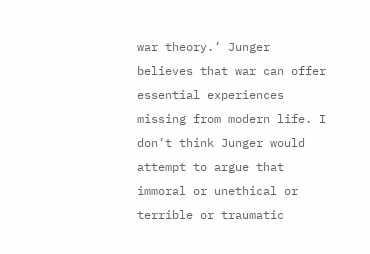war theory.’ Junger believes that war can offer essential experiences missing from modern life. I don’t think Junger would attempt to argue that immoral or unethical or terrible or traumatic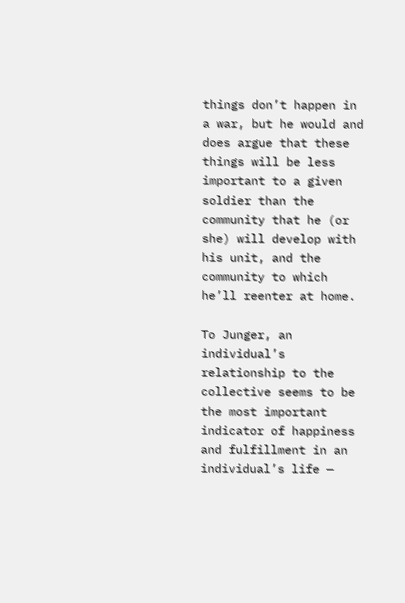things don’t happen in a war, but he would and does argue that these things will be less important to a given soldier than the community that he (or she) will develop with his unit, and the community to which he’ll reenter at home.

To Junger, an individual’s relationship to the collective seems to be the most important indicator of happiness and fulfillment in an individual’s life —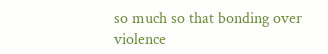so much so that bonding over violence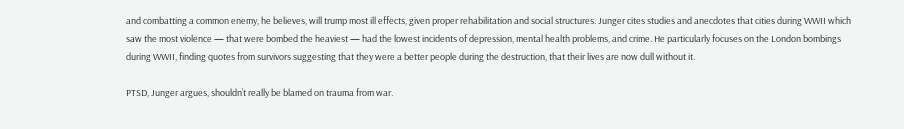and combatting a common enemy, he believes, will trump most ill effects, given proper rehabilitation and social structures. Junger cites studies and anecdotes that cities during WWII which saw the most violence — that were bombed the heaviest — had the lowest incidents of depression, mental health problems, and crime. He particularly focuses on the London bombings during WWII, finding quotes from survivors suggesting that they were a better people during the destruction, that their lives are now dull without it.

PTSD, Junger argues, shouldn’t really be blamed on trauma from war.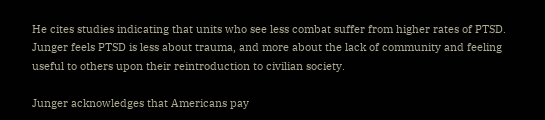He cites studies indicating that units who see less combat suffer from higher rates of PTSD. Junger feels PTSD is less about trauma, and more about the lack of community and feeling useful to others upon their reintroduction to civilian society.

Junger acknowledges that Americans pay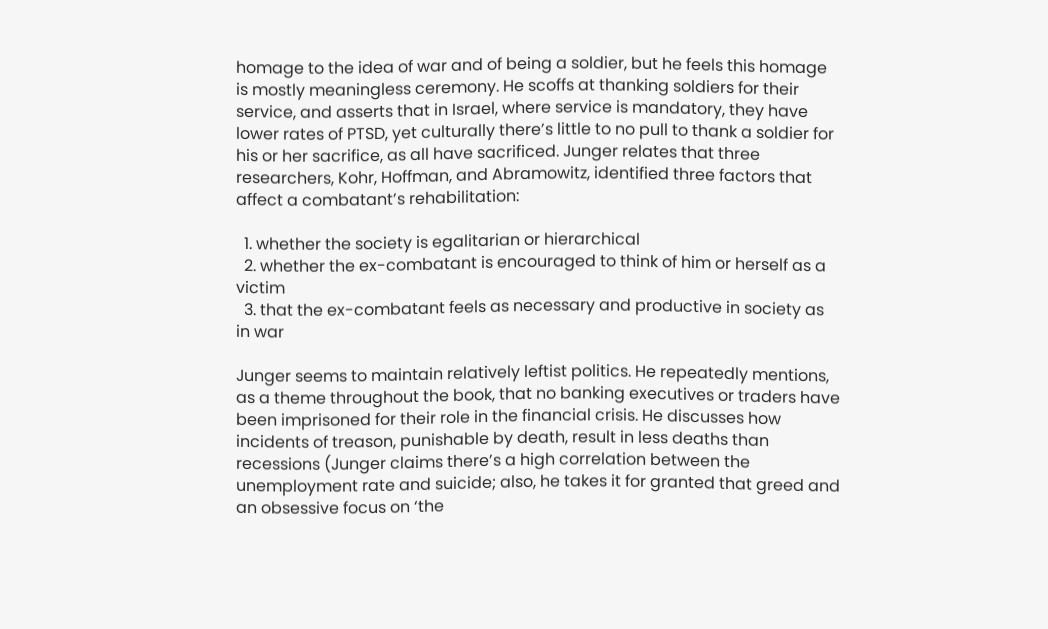homage to the idea of war and of being a soldier, but he feels this homage is mostly meaningless ceremony. He scoffs at thanking soldiers for their service, and asserts that in Israel, where service is mandatory, they have lower rates of PTSD, yet culturally there’s little to no pull to thank a soldier for his or her sacrifice, as all have sacrificed. Junger relates that three researchers, Kohr, Hoffman, and Abramowitz, identified three factors that affect a combatant’s rehabilitation:

  1. whether the society is egalitarian or hierarchical
  2. whether the ex-combatant is encouraged to think of him or herself as a victim
  3. that the ex-combatant feels as necessary and productive in society as in war

Junger seems to maintain relatively leftist politics. He repeatedly mentions, as a theme throughout the book, that no banking executives or traders have been imprisoned for their role in the financial crisis. He discusses how incidents of treason, punishable by death, result in less deaths than recessions (Junger claims there’s a high correlation between the unemployment rate and suicide; also, he takes it for granted that greed and an obsessive focus on ‘the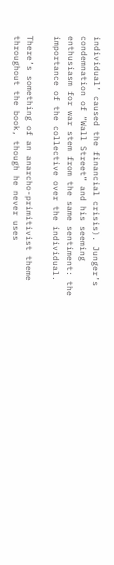individual’ caused the financial crisis). Junger’s condemnation of “Wall Street” and his seeming enthusiasm for war stem from the same sentiment: the importance of the collective over the individual.

There’s something of an anarcho-primitivist theme throughout the book, though he never uses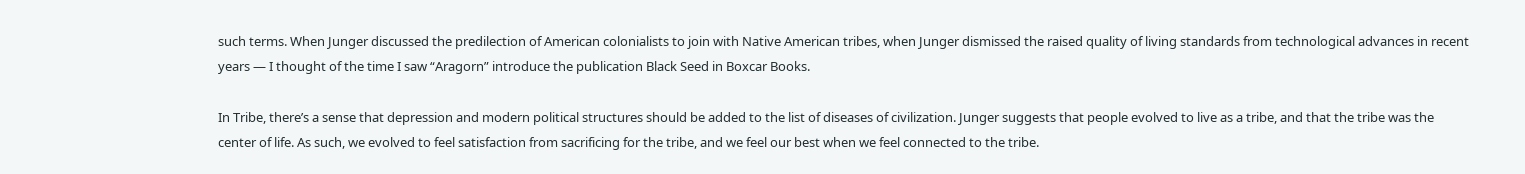such terms. When Junger discussed the predilection of American colonialists to join with Native American tribes, when Junger dismissed the raised quality of living standards from technological advances in recent years — I thought of the time I saw “Aragorn” introduce the publication Black Seed in Boxcar Books.

In Tribe, there’s a sense that depression and modern political structures should be added to the list of diseases of civilization. Junger suggests that people evolved to live as a tribe, and that the tribe was the center of life. As such, we evolved to feel satisfaction from sacrificing for the tribe, and we feel our best when we feel connected to the tribe.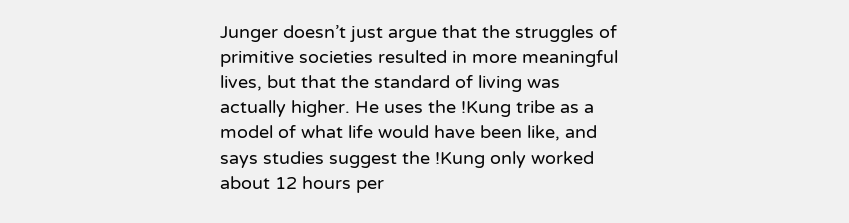Junger doesn’t just argue that the struggles of primitive societies resulted in more meaningful lives, but that the standard of living was actually higher. He uses the !Kung tribe as a model of what life would have been like, and says studies suggest the !Kung only worked about 12 hours per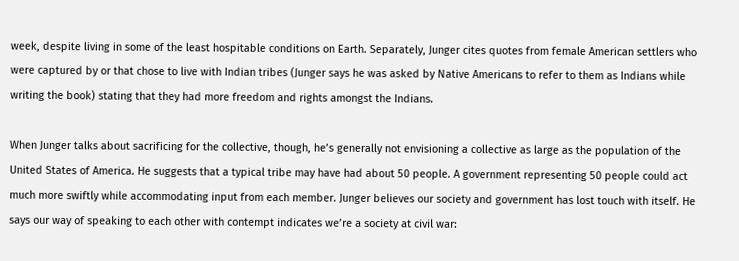week, despite living in some of the least hospitable conditions on Earth. Separately, Junger cites quotes from female American settlers who were captured by or that chose to live with Indian tribes (Junger says he was asked by Native Americans to refer to them as Indians while writing the book) stating that they had more freedom and rights amongst the Indians.

When Junger talks about sacrificing for the collective, though, he’s generally not envisioning a collective as large as the population of the United States of America. He suggests that a typical tribe may have had about 50 people. A government representing 50 people could act much more swiftly while accommodating input from each member. Junger believes our society and government has lost touch with itself. He says our way of speaking to each other with contempt indicates we’re a society at civil war: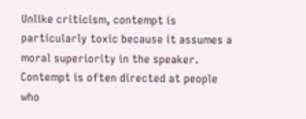Unlike criticism, contempt is particularly toxic because it assumes a moral superiority in the speaker. Contempt is often directed at people who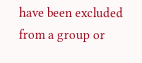have been excluded from a group or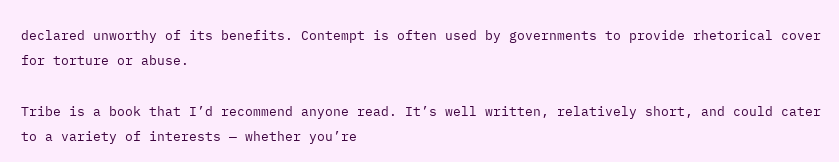declared unworthy of its benefits. Contempt is often used by governments to provide rhetorical cover for torture or abuse.

Tribe is a book that I’d recommend anyone read. It’s well written, relatively short, and could cater to a variety of interests — whether you’re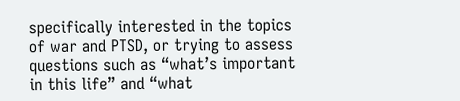specifically interested in the topics of war and PTSD, or trying to assess questions such as “what’s important in this life” and “what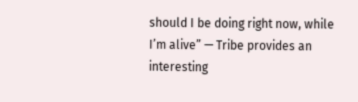should I be doing right now, while I’m alive” — Tribe provides an interesting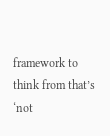framework to think from that’s ‘not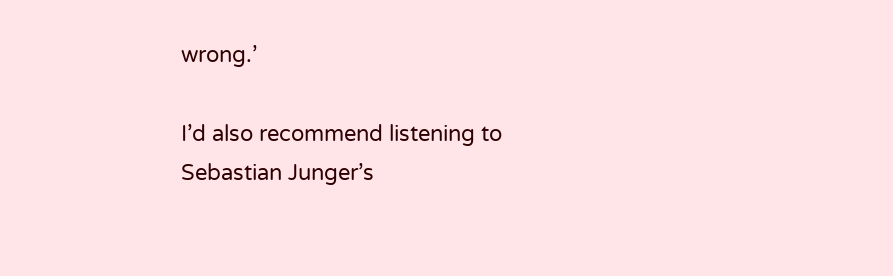wrong.’

I’d also recommend listening to Sebastian Junger’s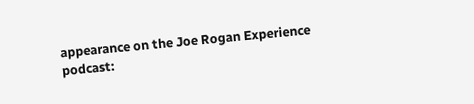appearance on the Joe Rogan Experience podcast: